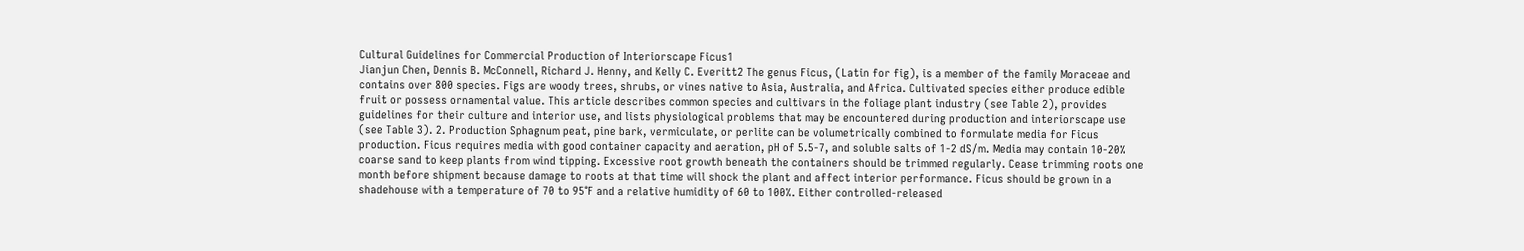Cultural Guidelines for Commercial Production of Interiorscape Ficus1
Jianjun Chen, Dennis B. McConnell, Richard J. Henny, and Kelly C. Everitt2 The genus Ficus, (Latin for fig), is a member of the family Moraceae and contains over 800 species. Figs are woody trees, shrubs, or vines native to Asia, Australia, and Africa. Cultivated species either produce edible fruit or possess ornamental value. This article describes common species and cultivars in the foliage plant industry (see Table 2), provides guidelines for their culture and interior use, and lists physiological problems that may be encountered during production and interiorscape use (see Table 3). 2. Production Sphagnum peat, pine bark, vermiculate, or perlite can be volumetrically combined to formulate media for Ficus production. Ficus requires media with good container capacity and aeration, pH of 5.5-7, and soluble salts of 1-2 dS/m. Media may contain 10-20% coarse sand to keep plants from wind tipping. Excessive root growth beneath the containers should be trimmed regularly. Cease trimming roots one month before shipment because damage to roots at that time will shock the plant and affect interior performance. Ficus should be grown in a shadehouse with a temperature of 70 to 95°F and a relative humidity of 60 to 100%. Either controlled-released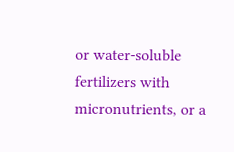or water-soluble fertilizers with micronutrients, or a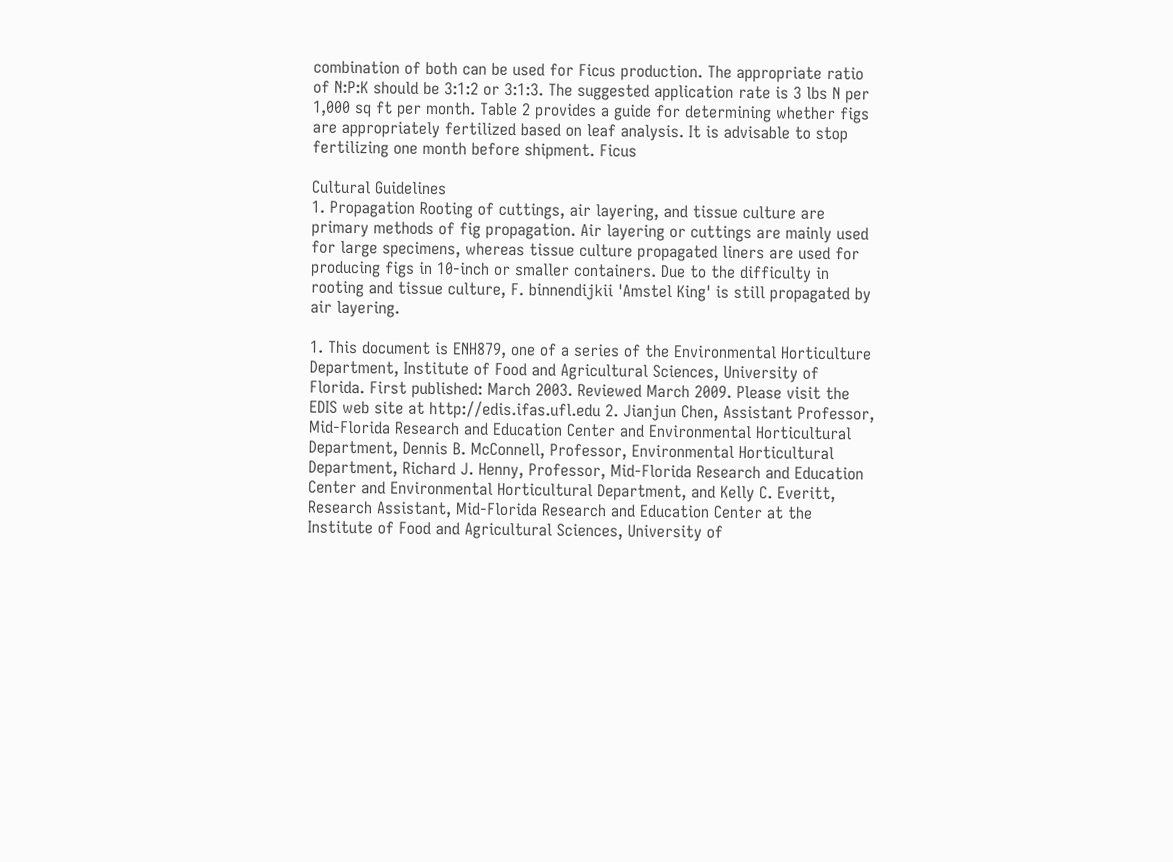combination of both can be used for Ficus production. The appropriate ratio of N:P:K should be 3:1:2 or 3:1:3. The suggested application rate is 3 lbs N per 1,000 sq ft per month. Table 2 provides a guide for determining whether figs are appropriately fertilized based on leaf analysis. It is advisable to stop fertilizing one month before shipment. Ficus

Cultural Guidelines
1. Propagation Rooting of cuttings, air layering, and tissue culture are primary methods of fig propagation. Air layering or cuttings are mainly used for large specimens, whereas tissue culture propagated liners are used for producing figs in 10-inch or smaller containers. Due to the difficulty in rooting and tissue culture, F. binnendijkii 'Amstel King' is still propagated by air layering.

1. This document is ENH879, one of a series of the Environmental Horticulture Department, Institute of Food and Agricultural Sciences, University of Florida. First published: March 2003. Reviewed March 2009. Please visit the EDIS web site at http://edis.ifas.ufl.edu 2. Jianjun Chen, Assistant Professor, Mid-Florida Research and Education Center and Environmental Horticultural Department, Dennis B. McConnell, Professor, Environmental Horticultural Department, Richard J. Henny, Professor, Mid-Florida Research and Education Center and Environmental Horticultural Department, and Kelly C. Everitt, Research Assistant, Mid-Florida Research and Education Center at the Institute of Food and Agricultural Sciences, University of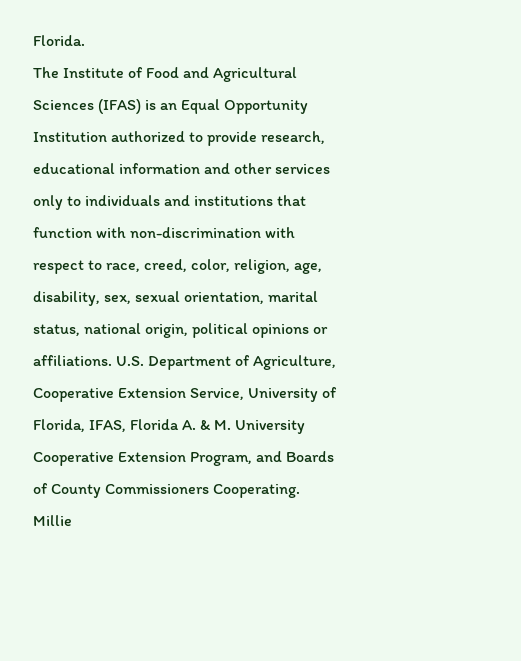Florida.
The Institute of Food and Agricultural Sciences (IFAS) is an Equal Opportunity Institution authorized to provide research, educational information and other services only to individuals and institutions that function with non-discrimination with respect to race, creed, color, religion, age, disability, sex, sexual orientation, marital status, national origin, political opinions or affiliations. U.S. Department of Agriculture, Cooperative Extension Service, University of Florida, IFAS, Florida A. & M. University Cooperative Extension Program, and Boards of County Commissioners Cooperating. Millie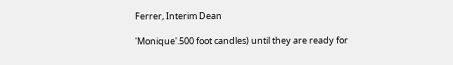Ferrer, Interim Dean

'Monique'.500 foot candles) until they are ready for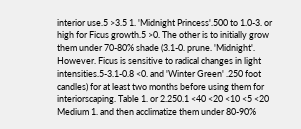interior use.5 >3.5 1. 'Midnight Princess'.500 to 1.0-3. or high for Ficus growth.5 >0. The other is to initially grow them under 70-80% shade (3.1-0. prune. 'Midnight'. However. Ficus is sensitive to radical changes in light intensities.5-3.1-0.8 <0. and 'Winter Green' .250 foot candles) for at least two months before using them for interiorscaping. Table 1. or 2.250.1 <40 <20 <10 <5 <20 Medium 1. and then acclimatize them under 80-90%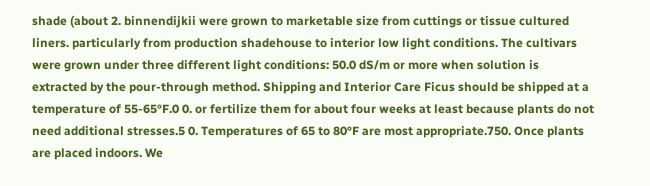shade (about 2. binnendijkii were grown to marketable size from cuttings or tissue cultured liners. particularly from production shadehouse to interior low light conditions. The cultivars were grown under three different light conditions: 50.0 dS/m or more when solution is extracted by the pour-through method. Shipping and Interior Care Ficus should be shipped at a temperature of 55-65°F.0 0. or fertilize them for about four weeks at least because plants do not need additional stresses.5 0. Temperatures of 65 to 80°F are most appropriate.750. Once plants are placed indoors. We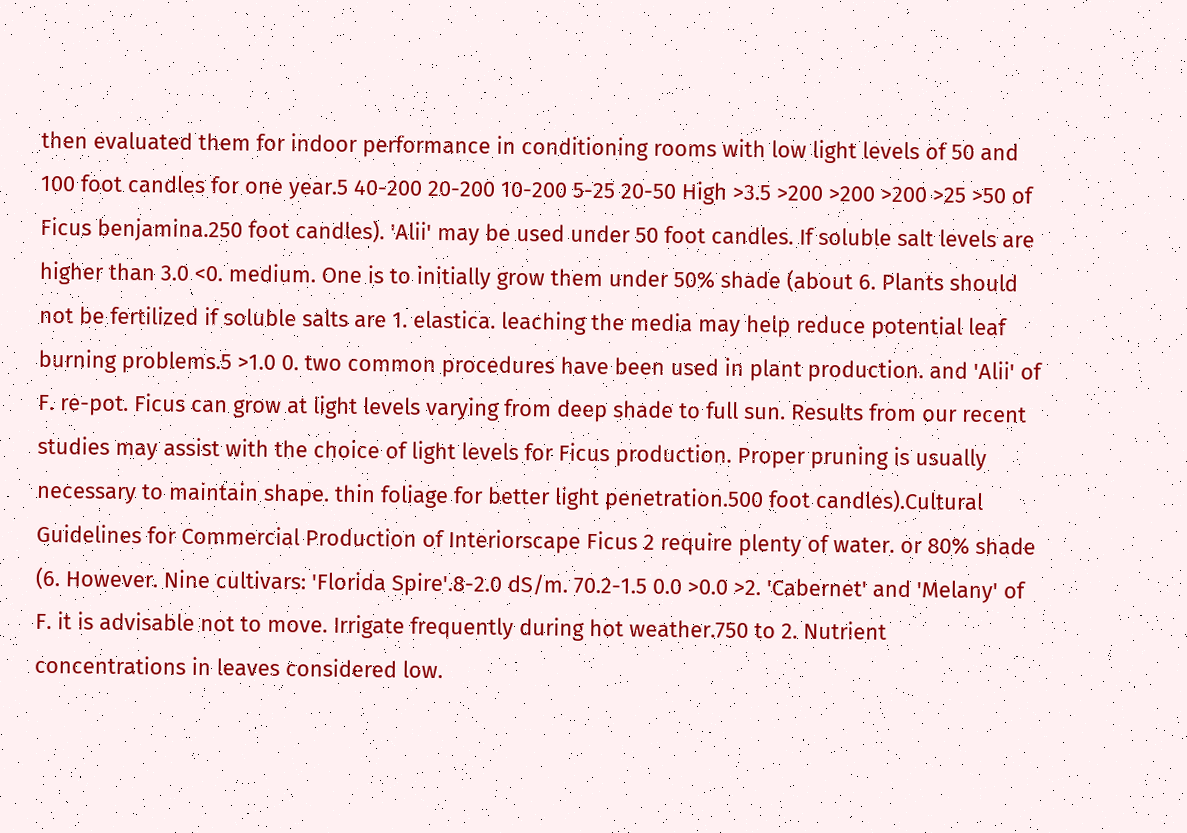then evaluated them for indoor performance in conditioning rooms with low light levels of 50 and 100 foot candles for one year.5 40-200 20-200 10-200 5-25 20-50 High >3.5 >200 >200 >200 >25 >50 of Ficus benjamina.250 foot candles). 'Alii' may be used under 50 foot candles. If soluble salt levels are higher than 3.0 <0. medium. One is to initially grow them under 50% shade (about 6. Plants should not be fertilized if soluble salts are 1. elastica. leaching the media may help reduce potential leaf burning problems.5 >1.0 0. two common procedures have been used in plant production. and 'Alii' of F. re-pot. Ficus can grow at light levels varying from deep shade to full sun. Results from our recent studies may assist with the choice of light levels for Ficus production. Proper pruning is usually necessary to maintain shape. thin foliage for better light penetration.500 foot candles).Cultural Guidelines for Commercial Production of Interiorscape Ficus 2 require plenty of water. or 80% shade (6. However. Nine cultivars: 'Florida Spire'.8-2.0 dS/m. 70.2-1.5 0.0 >0.0 >2. 'Cabernet' and 'Melany' of F. it is advisable not to move. Irrigate frequently during hot weather.750 to 2. Nutrient concentrations in leaves considered low.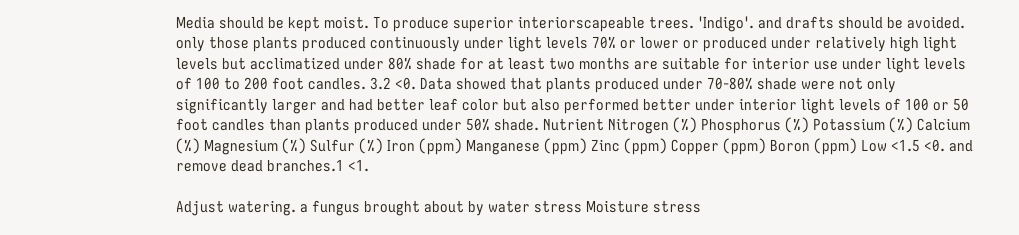Media should be kept moist. To produce superior interiorscapeable trees. 'Indigo'. and drafts should be avoided. only those plants produced continuously under light levels 70% or lower or produced under relatively high light levels but acclimatized under 80% shade for at least two months are suitable for interior use under light levels of 100 to 200 foot candles. 3.2 <0. Data showed that plants produced under 70-80% shade were not only significantly larger and had better leaf color but also performed better under interior light levels of 100 or 50 foot candles than plants produced under 50% shade. Nutrient Nitrogen (%) Phosphorus (%) Potassium (%) Calcium (%) Magnesium (%) Sulfur (%) Iron (ppm) Manganese (ppm) Zinc (ppm) Copper (ppm) Boron (ppm) Low <1.5 <0. and remove dead branches.1 <1.

Adjust watering. a fungus brought about by water stress Moisture stress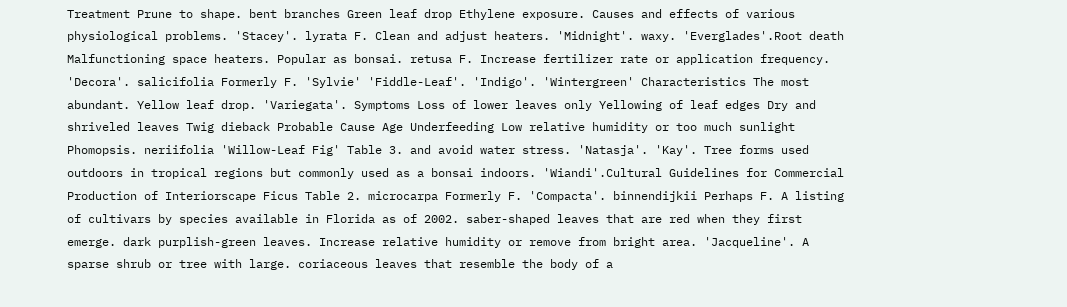Treatment Prune to shape. bent branches Green leaf drop Ethylene exposure. Causes and effects of various physiological problems. 'Stacey'. lyrata F. Clean and adjust heaters. 'Midnight'. waxy. 'Everglades'.Root death Malfunctioning space heaters. Popular as bonsai. retusa F. Increase fertilizer rate or application frequency. 'Decora'. salicifolia Formerly F. 'Sylvie' 'Fiddle-Leaf'. 'Indigo'. 'Wintergreen' Characteristics The most abundant. Yellow leaf drop. 'Variegata'. Symptoms Loss of lower leaves only Yellowing of leaf edges Dry and shriveled leaves Twig dieback Probable Cause Age Underfeeding Low relative humidity or too much sunlight Phomopsis. neriifolia 'Willow-Leaf Fig' Table 3. and avoid water stress. 'Natasja'. 'Kay'. Tree forms used outdoors in tropical regions but commonly used as a bonsai indoors. 'Wiandi'.Cultural Guidelines for Commercial Production of Interiorscape Ficus Table 2. microcarpa Formerly F. 'Compacta'. binnendijkii Perhaps F. A listing of cultivars by species available in Florida as of 2002. saber-shaped leaves that are red when they first emerge. dark purplish-green leaves. Increase relative humidity or remove from bright area. 'Jacqueline'. A sparse shrub or tree with large. coriaceous leaves that resemble the body of a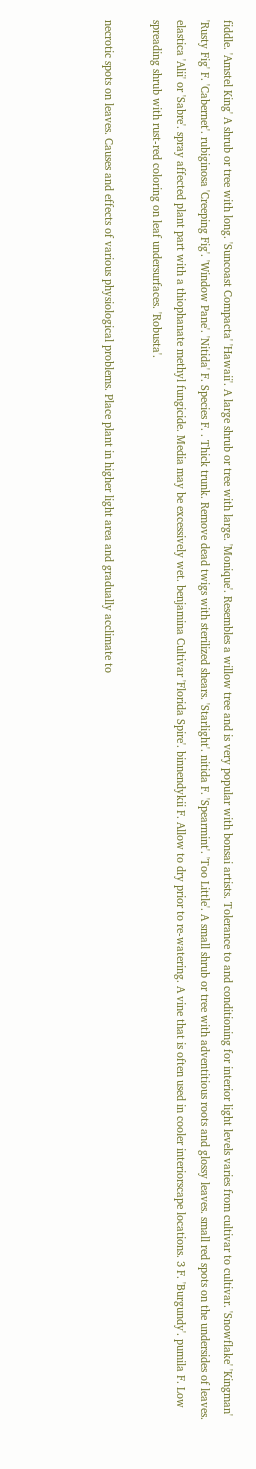fiddle. 'Amstel King' A shrub or tree with long. 'Suncoast Compacta' 'Hawaii'. A large shrub or tree with large. 'Monique'. Resembles a willow tree and is very popular with bonsai artists. Tolerance to and conditioning for interior light levels varies from cultivar to cultivar. 'Snowflake' 'Kingman' 'Rusty Fig' F. 'Cabernet'. rubiginosa 'Creeping Fig'. 'Window Pane'. 'Nitida' F. Species F. . Thick trunk. Remove dead twigs with sterilized shears. 'Starlight'. nitida F. 'Spearmint'. 'Too Little'. A small shrub or tree with adventitious roots and glossy leaves. small red spots on the undersides of leaves. elastica 'Alii' or 'Sabre'. spray affected plant part with a thiophanate methyl fungicide. Media may be excessively wet. benjamina Cultivar 'Florida Spire'. binnendykii F. Allow to dry prior to re-watering. A vine that is often used in cooler interiorscape locations. 3 F. 'Burgundy'. pumila F. Low spreading shrub with rust-red coloring on leaf undersurfaces. 'Robusta'.

necrotic spots on leaves. Causes and effects of various physiological problems. Place plant in higher light area and gradually acclimate to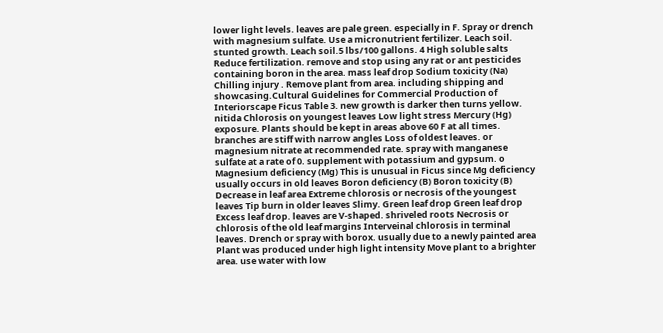lower light levels. leaves are pale green. especially in F. Spray or drench with magnesium sulfate. Use a micronutrient fertilizer. Leach soil. stunted growth. Leach soil.5 lbs/100 gallons. 4 High soluble salts Reduce fertilization. remove and stop using any rat or ant pesticides containing boron in the area. mass leaf drop Sodium toxicity (Na) Chilling injury . Remove plant from area. including shipping and showcasing.Cultural Guidelines for Commercial Production of Interiorscape Ficus Table 3. new growth is darker then turns yellow. nitida Chlorosis on youngest leaves Low light stress Mercury (Hg) exposure. Plants should be kept in areas above 60 F at all times. branches are stiff with narrow angles Loss of oldest leaves. or magnesium nitrate at recommended rate. spray with manganese sulfate at a rate of 0. supplement with potassium and gypsum. o Magnesium deficiency (Mg) This is unusual in Ficus since Mg deficiency usually occurs in old leaves Boron deficiency (B) Boron toxicity (B) Decrease in leaf area Extreme chlorosis or necrosis of the youngest leaves Tip burn in older leaves Slimy. Green leaf drop Green leaf drop Excess leaf drop. leaves are V-shaped. shriveled roots Necrosis or chlorosis of the old leaf margins Interveinal chlorosis in terminal leaves. Drench or spray with borox. usually due to a newly painted area Plant was produced under high light intensity Move plant to a brighter area. use water with low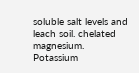soluble salt levels and leach soil. chelated magnesium. Potassium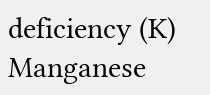deficiency (K) Manganese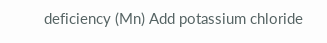deficiency (Mn) Add potassium chloride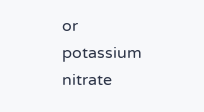or potassium nitrate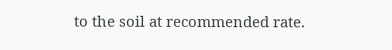to the soil at recommended rate.